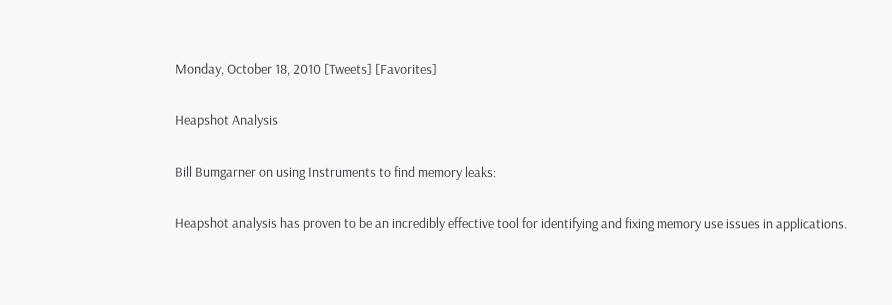Monday, October 18, 2010 [Tweets] [Favorites]

Heapshot Analysis

Bill Bumgarner on using Instruments to find memory leaks:

Heapshot analysis has proven to be an incredibly effective tool for identifying and fixing memory use issues in applications.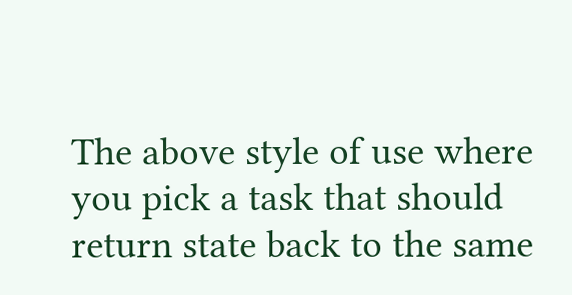The above style of use where you pick a task that should return state back to the same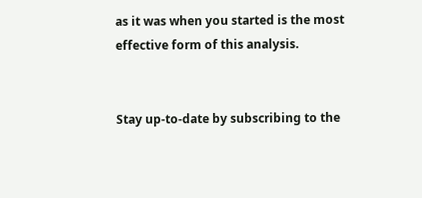as it was when you started is the most effective form of this analysis.


Stay up-to-date by subscribing to the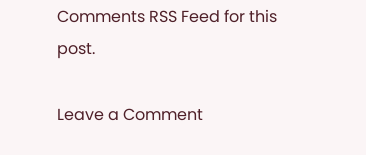Comments RSS Feed for this post.

Leave a Comment